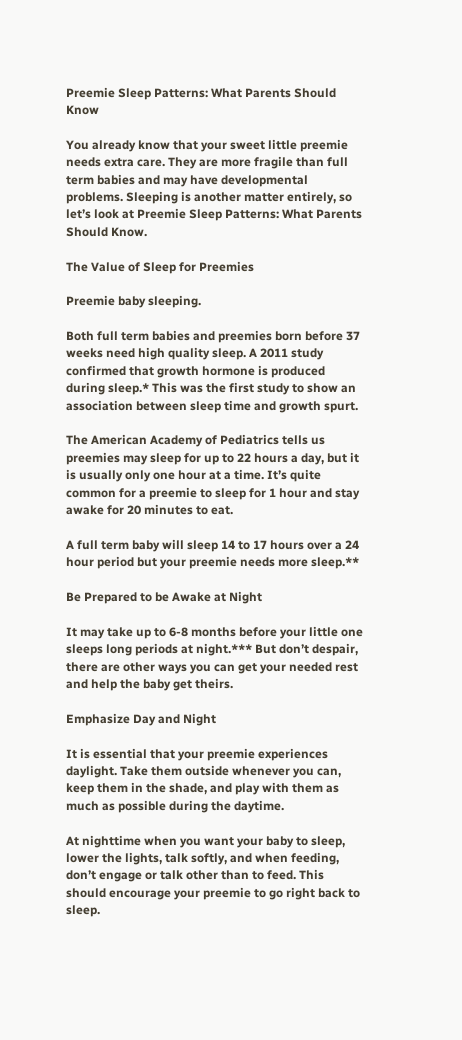Preemie Sleep Patterns: What Parents Should Know

You already know that your sweet little preemie needs extra care. They are more fragile than full term babies and may have developmental problems. Sleeping is another matter entirely, so let’s look at Preemie Sleep Patterns: What Parents Should Know.

The Value of Sleep for Preemies

Preemie baby sleeping.

Both full term babies and preemies born before 37 weeks need high quality sleep. A 2011 study confirmed that growth hormone is produced during sleep.* This was the first study to show an association between sleep time and growth spurt.

The American Academy of Pediatrics tells us preemies may sleep for up to 22 hours a day, but it is usually only one hour at a time. It’s quite common for a preemie to sleep for 1 hour and stay awake for 20 minutes to eat.

A full term baby will sleep 14 to 17 hours over a 24 hour period but your preemie needs more sleep.**

Be Prepared to be Awake at Night

It may take up to 6-8 months before your little one sleeps long periods at night.*** But don’t despair, there are other ways you can get your needed rest and help the baby get theirs.

Emphasize Day and Night

It is essential that your preemie experiences daylight. Take them outside whenever you can, keep them in the shade, and play with them as much as possible during the daytime.

At nighttime when you want your baby to sleep, lower the lights, talk softly, and when feeding, don’t engage or talk other than to feed. This should encourage your preemie to go right back to sleep.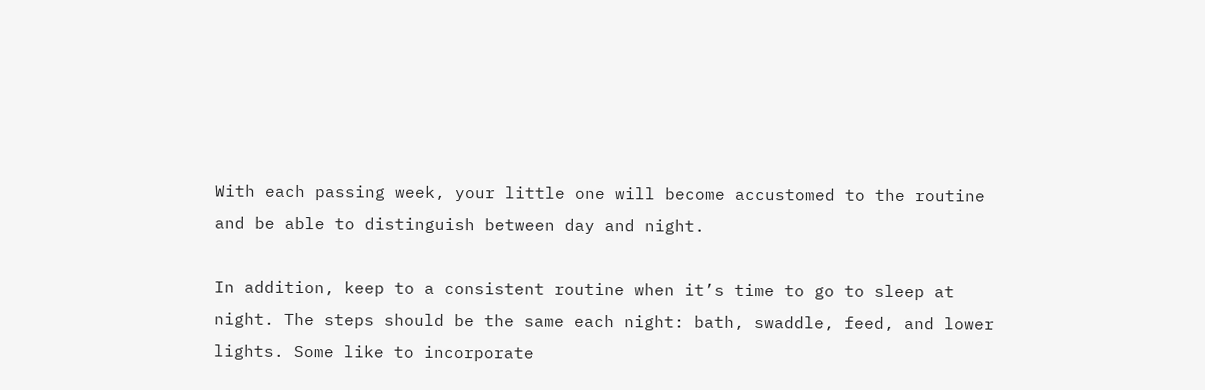With each passing week, your little one will become accustomed to the routine and be able to distinguish between day and night.

In addition, keep to a consistent routine when it’s time to go to sleep at night. The steps should be the same each night: bath, swaddle, feed, and lower lights. Some like to incorporate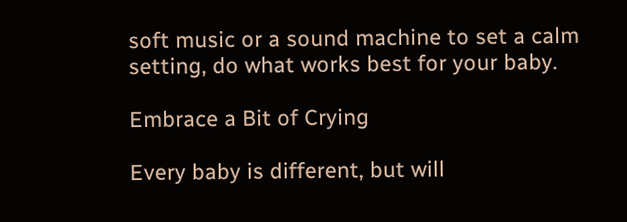soft music or a sound machine to set a calm setting, do what works best for your baby.

Embrace a Bit of Crying

Every baby is different, but will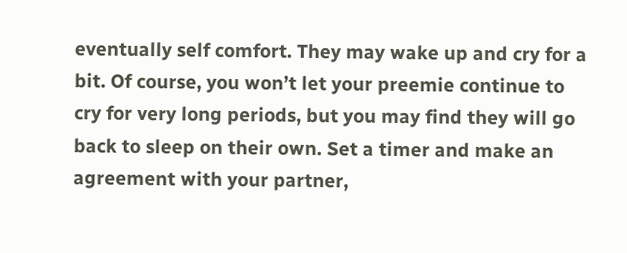eventually self comfort. They may wake up and cry for a bit. Of course, you won’t let your preemie continue to cry for very long periods, but you may find they will go back to sleep on their own. Set a timer and make an agreement with your partner,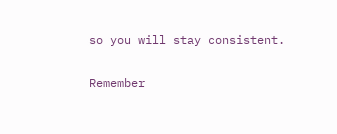so you will stay consistent.

Remember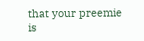that your preemie is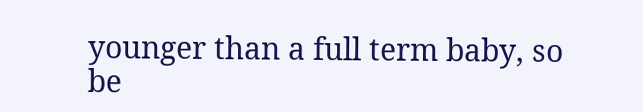younger than a full term baby, so be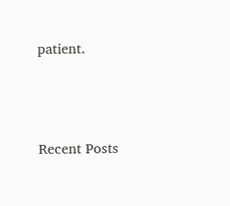patient.





Recent Posts